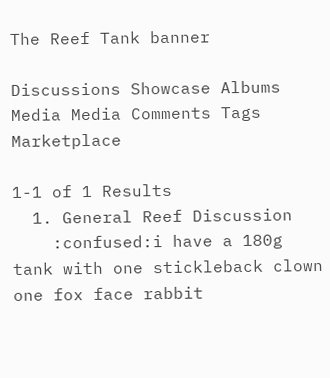The Reef Tank banner

Discussions Showcase Albums Media Media Comments Tags Marketplace

1-1 of 1 Results
  1. General Reef Discussion
    :confused:i have a 180g tank with one stickleback clown one fox face rabbit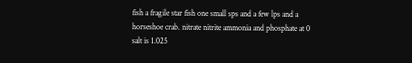fish a fragile star fish one small sps and a few lps and a horseshoe crab. nitrate nitrite ammonia and phosphate at 0 salt is 1.025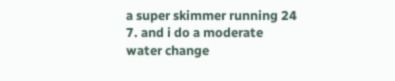a super skimmer running 24 7. and i do a moderate water change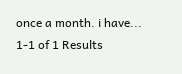once a month. i have...
1-1 of 1 Results